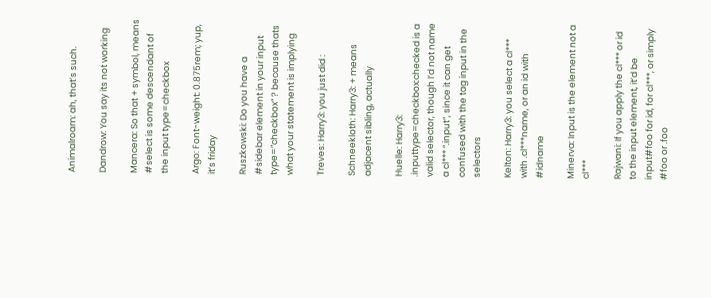Animalroam: ah, that’s such.

Dandrow: You say its not working

Mancera: So that + symbol, means #select is some descendant of the input type=checkbox

Argo: Font-weight: 0.875rem; yup, it’s friday

Ruszkowski: Do you have a #sidebar element in your input type=”checkbox” ? because thats what your statement is implying

Treves: Harry3: you just did :

Schneekloth: Harry3: + means adjacent sibling, actually

Huelle: Harry3: .inputtype=checkbox:checked is a valid selector, though I’d not name a cl*** “.input”, since it can get confused with the tag input in the selectors

Kelton: Harry3: you select a cl*** with .cl***name, or an id with #idname

Minerva: Input is the element not a cl***

Rajwani: If you apply the cl*** or id to the input element, it’d be input#foo for id, for cl***, or simply #foo or .foo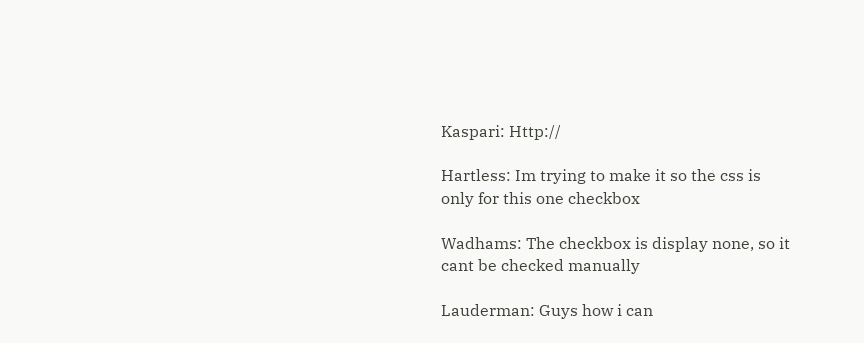Kaspari: Http://

Hartless: Im trying to make it so the css is only for this one checkbox

Wadhams: The checkbox is display none, so it cant be checked manually

Lauderman: Guys how i can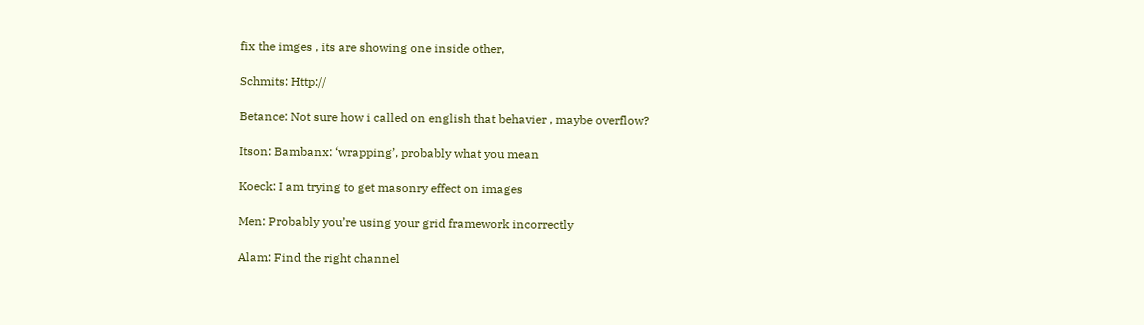fix the imges , its are showing one inside other,

Schmits: Http://

Betance: Not sure how i called on english that behavier , maybe overflow?

Itson: Bambanx: ‘wrapping’, probably what you mean

Koeck: I am trying to get masonry effect on images

Men: Probably you’re using your grid framework incorrectly

Alam: Find the right channel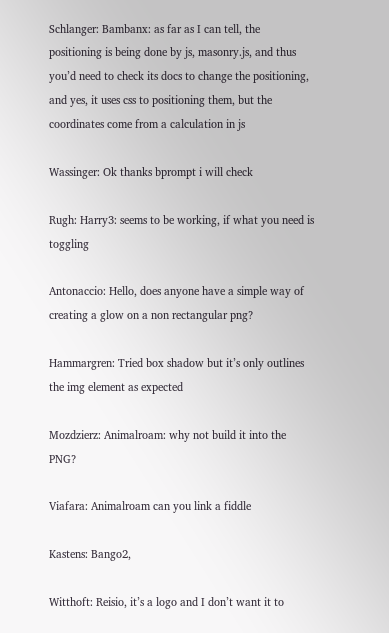Schlanger: Bambanx: as far as I can tell, the positioning is being done by js, masonry.js, and thus you’d need to check its docs to change the positioning, and yes, it uses css to positioning them, but the coordinates come from a calculation in js

Wassinger: Ok thanks bprompt i will check

Rugh: Harry3: seems to be working, if what you need is toggling

Antonaccio: Hello, does anyone have a simple way of creating a glow on a non rectangular png?

Hammargren: Tried box shadow but it’s only outlines the img element as expected

Mozdzierz: Animalroam: why not build it into the PNG?

Viafara: Animalroam can you link a fiddle

Kastens: Bango2,

Witthoft: Reisio, it’s a logo and I don’t want it to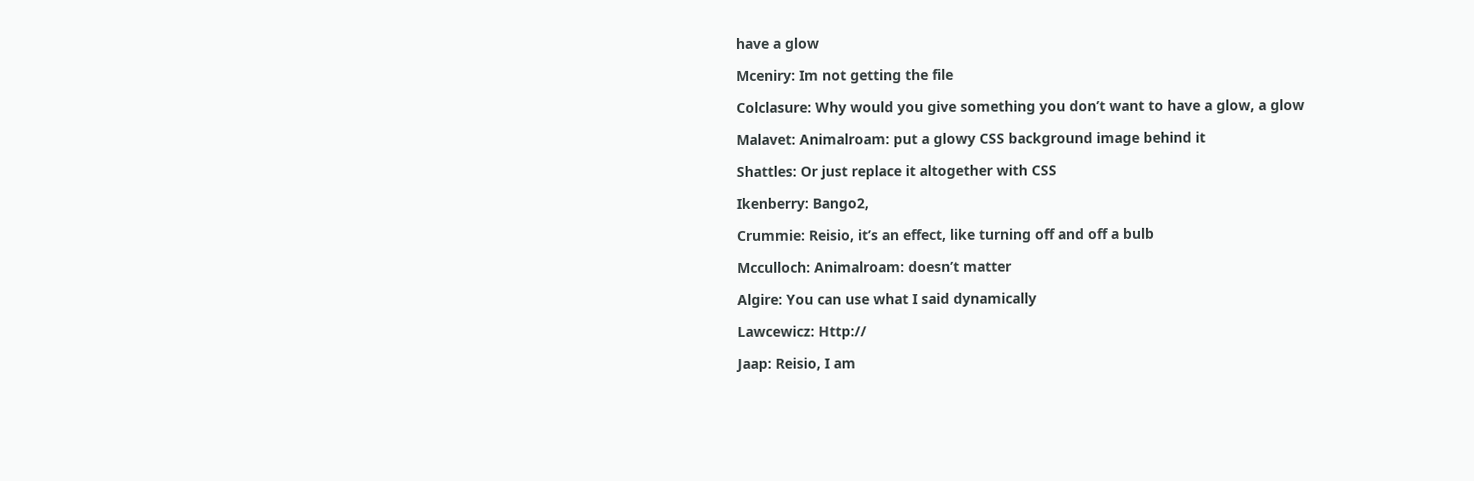have a glow

Mceniry: Im not getting the file

Colclasure: Why would you give something you don’t want to have a glow, a glow

Malavet: Animalroam: put a glowy CSS background image behind it

Shattles: Or just replace it altogether with CSS

Ikenberry: Bango2,

Crummie: Reisio, it’s an effect, like turning off and off a bulb

Mcculloch: Animalroam: doesn’t matter

Algire: You can use what I said dynamically

Lawcewicz: Http://

Jaap: Reisio, I am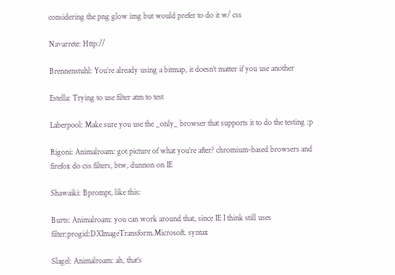considering the png glow img but would prefer to do it w/ css

Navarrete: Http://

Brennenstuhl: You’re already using a bitmap, it doesn’t matter if you use another

Estella: Trying to use filter atm to test

Laberpool: Make sure you use the _only_ browser that supports it to do the testing :p

Rigoni: Animalroam: got picture of what you’re after? chromium-based browsers and firefox do css filters, btw, dunnon on IE

Shawaiki: Bprompt, like this:

Burts: Animalroam: you can work around that, since IE I think still uses filter:progid:DXImageTransform.Microsoft. syntax

Slagel: Animalroam: ah, that’s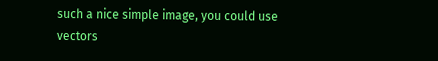such a nice simple image, you could use vectors